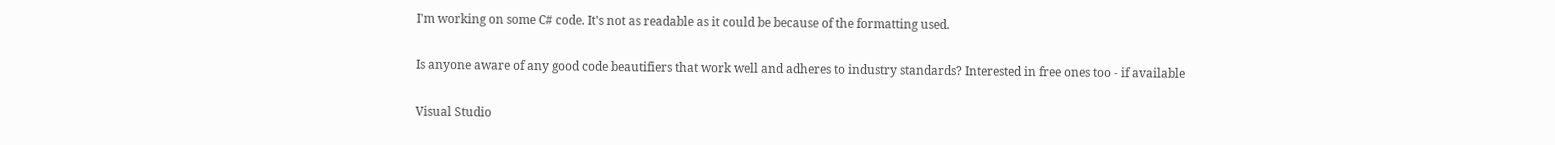I'm working on some C# code. It's not as readable as it could be because of the formatting used.

Is anyone aware of any good code beautifiers that work well and adheres to industry standards? Interested in free ones too - if available

Visual Studio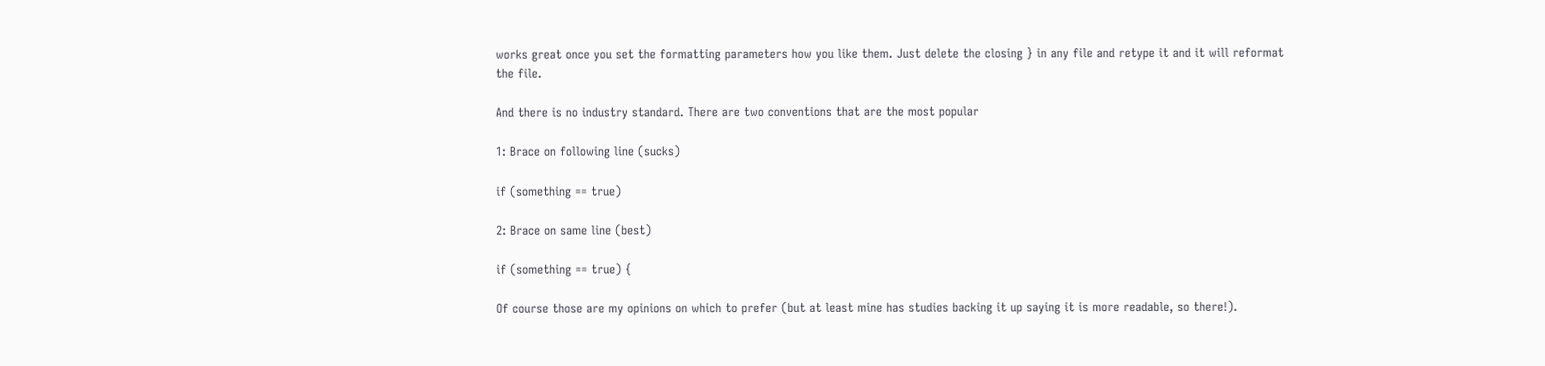works great once you set the formatting parameters how you like them. Just delete the closing } in any file and retype it and it will reformat the file.

And there is no industry standard. There are two conventions that are the most popular

1: Brace on following line (sucks)

if (something == true)

2: Brace on same line (best)

if (something == true) {

Of course those are my opinions on which to prefer (but at least mine has studies backing it up saying it is more readable, so there!).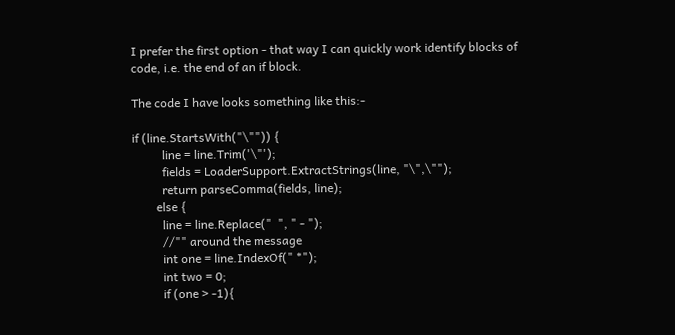I prefer the first option - that way I can quickly work identify blocks of code, i.e. the end of an if block.

The code I have looks something like this:-

if (line.StartsWith("\"")) {
          line = line.Trim('\"');
          fields = LoaderSupport.ExtractStrings(line, "\",\"");
          return parseComma(fields, line);
        else {
          line = line.Replace("  ", " - ");
          //"" around the message
          int one = line.IndexOf(" *");
          int two = 0;
          if (one > -1){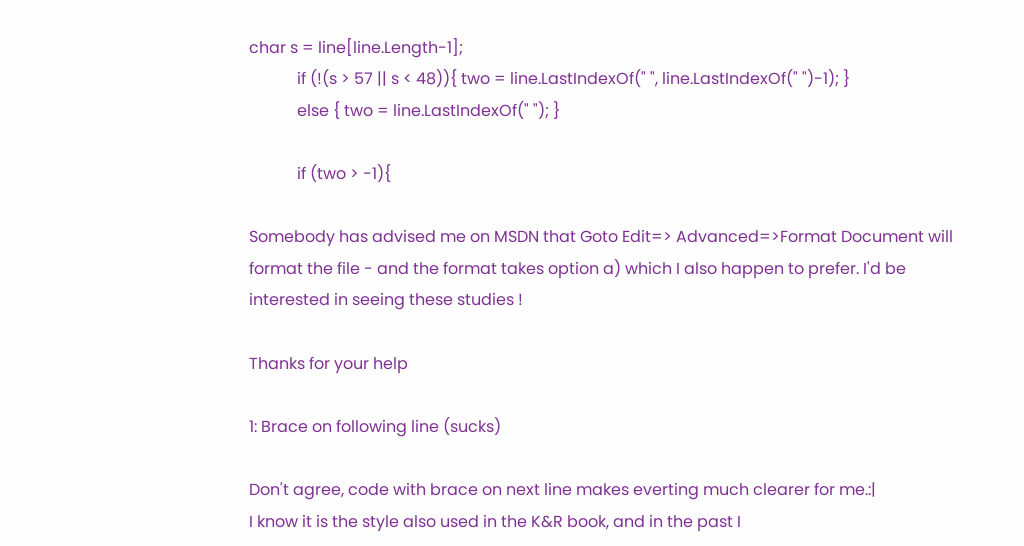char s = line[line.Length-1];
            if (!(s > 57 || s < 48)){ two = line.LastIndexOf(" ", line.LastIndexOf(" ")-1); }
            else { two = line.LastIndexOf(" "); }

            if (two > -1){

Somebody has advised me on MSDN that Goto Edit=> Advanced=>Format Document will format the file - and the format takes option a) which I also happen to prefer. I'd be interested in seeing these studies !

Thanks for your help

1: Brace on following line (sucks)

Don't agree, code with brace on next line makes everting much clearer for me.:|
I know it is the style also used in the K&R book, and in the past I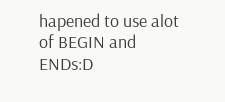hapened to use alot of BEGIN and ENDs:D